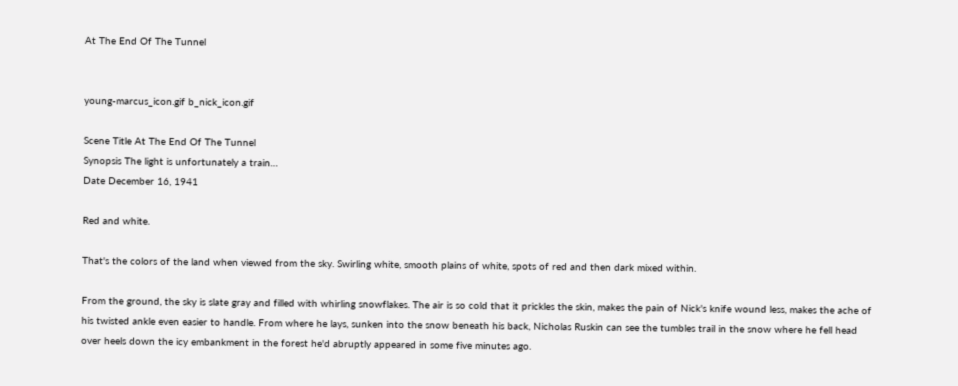At The End Of The Tunnel


young-marcus_icon.gif b_nick_icon.gif

Scene Title At The End Of The Tunnel
Synopsis The light is unfortunately a train…
Date December 16, 1941

Red and white.

That's the colors of the land when viewed from the sky. Swirling white, smooth plains of white, spots of red and then dark mixed within.

From the ground, the sky is slate gray and filled with whirling snowflakes. The air is so cold that it prickles the skin, makes the pain of Nick's knife wound less, makes the ache of his twisted ankle even easier to handle. From where he lays, sunken into the snow beneath his back, Nicholas Ruskin can see the tumbles trail in the snow where he fell head over heels down the icy embankment in the forest he'd abruptly appeared in some five minutes ago.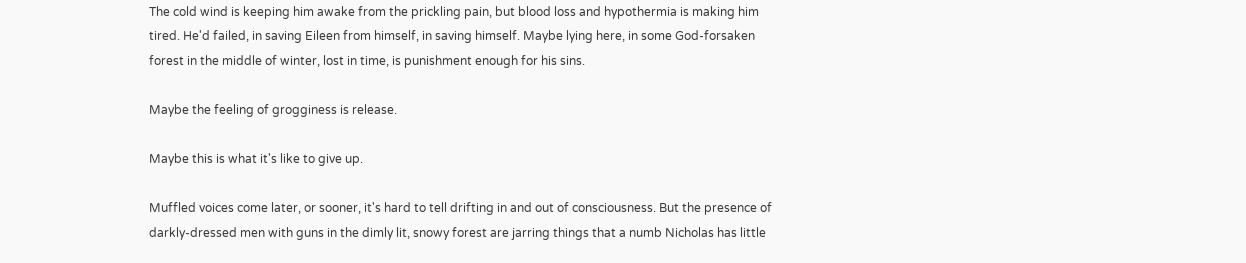The cold wind is keeping him awake from the prickling pain, but blood loss and hypothermia is making him tired. He'd failed, in saving Eileen from himself, in saving himself. Maybe lying here, in some God-forsaken forest in the middle of winter, lost in time, is punishment enough for his sins.

Maybe the feeling of grogginess is release.

Maybe this is what it's like to give up.

Muffled voices come later, or sooner, it's hard to tell drifting in and out of consciousness. But the presence of darkly-dressed men with guns in the dimly lit, snowy forest are jarring things that a numb Nicholas has little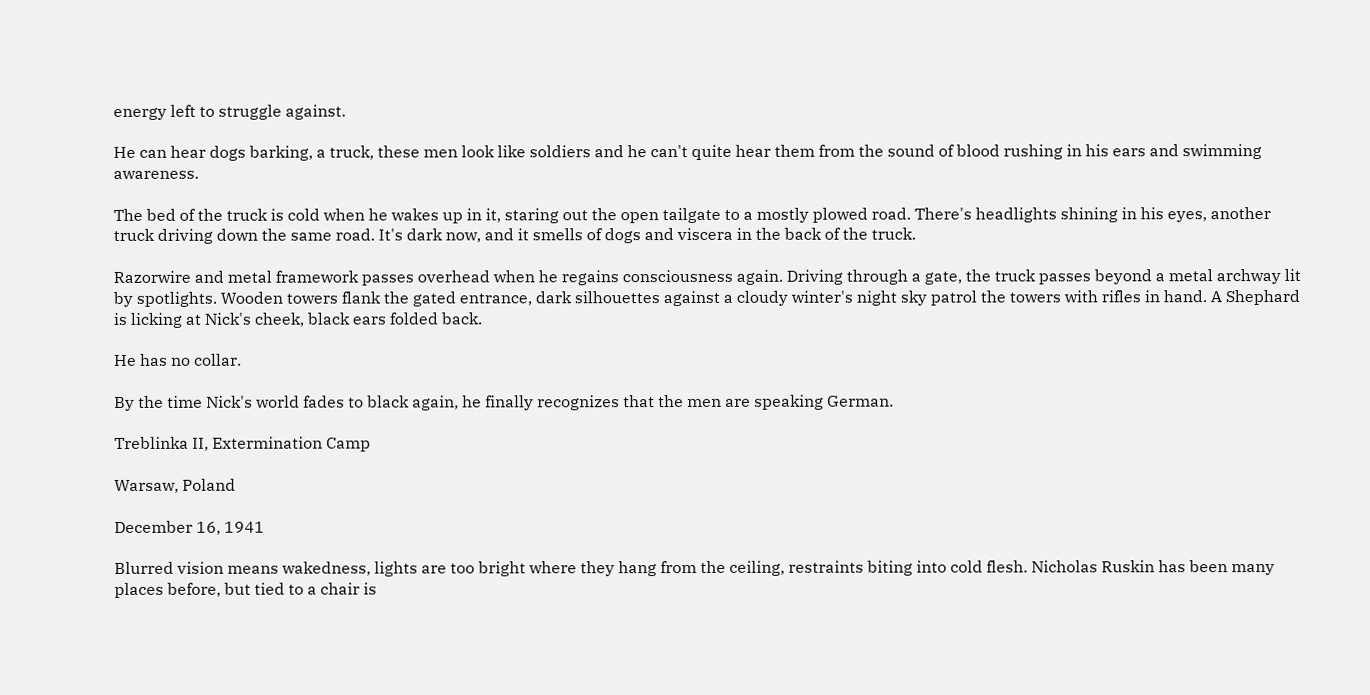energy left to struggle against.

He can hear dogs barking, a truck, these men look like soldiers and he can't quite hear them from the sound of blood rushing in his ears and swimming awareness.

The bed of the truck is cold when he wakes up in it, staring out the open tailgate to a mostly plowed road. There's headlights shining in his eyes, another truck driving down the same road. It's dark now, and it smells of dogs and viscera in the back of the truck.

Razorwire and metal framework passes overhead when he regains consciousness again. Driving through a gate, the truck passes beyond a metal archway lit by spotlights. Wooden towers flank the gated entrance, dark silhouettes against a cloudy winter's night sky patrol the towers with rifles in hand. A Shephard is licking at Nick's cheek, black ears folded back.

He has no collar.

By the time Nick's world fades to black again, he finally recognizes that the men are speaking German.

Treblinka II, Extermination Camp

Warsaw, Poland

December 16, 1941

Blurred vision means wakedness, lights are too bright where they hang from the ceiling, restraints biting into cold flesh. Nicholas Ruskin has been many places before, but tied to a chair is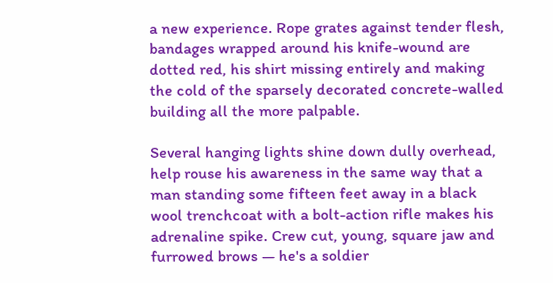a new experience. Rope grates against tender flesh, bandages wrapped around his knife-wound are dotted red, his shirt missing entirely and making the cold of the sparsely decorated concrete-walled building all the more palpable.

Several hanging lights shine down dully overhead, help rouse his awareness in the same way that a man standing some fifteen feet away in a black wool trenchcoat with a bolt-action rifle makes his adrenaline spike. Crew cut, young, square jaw and furrowed brows — he's a soldier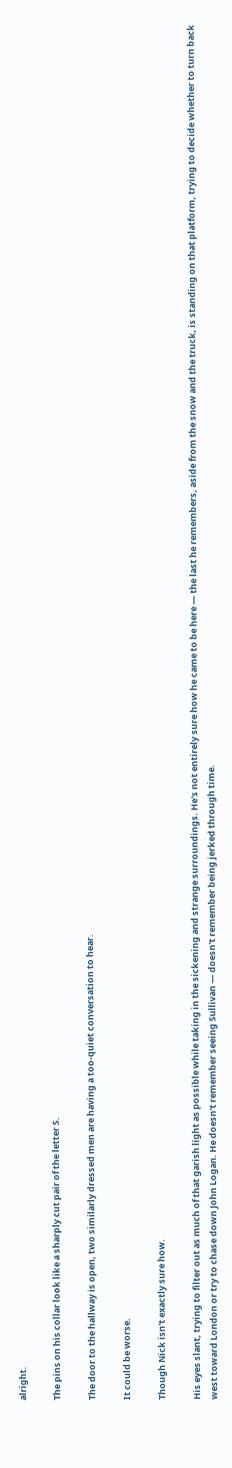alright.

The pins on his collar look like a sharply cut pair of the letter S.

The door to the hallway is open, two similarly dressed men are having a too-quiet conversation to hear.

It could be worse.

Though Nick isn't exactly sure how.

His eyes slant, trying to filter out as much of that garish light as possible while taking in the sickening and strange surroundings. He's not entirely sure how he came to be here — the last he remembers, aside from the snow and the truck, is standing on that platform, trying to decide whether to turn back west toward London or try to chase down John Logan. He doesn't remember seeing Sullivan — doesn't remember being jerked through time.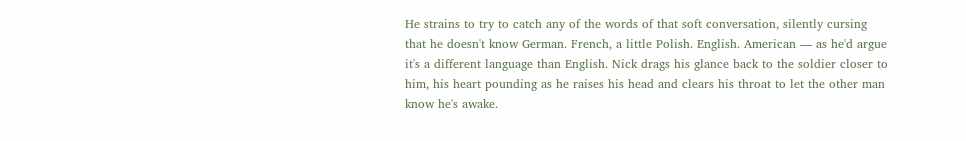He strains to try to catch any of the words of that soft conversation, silently cursing that he doesn't know German. French, a little Polish. English. American — as he'd argue it's a different language than English. Nick drags his glance back to the soldier closer to him, his heart pounding as he raises his head and clears his throat to let the other man know he's awake.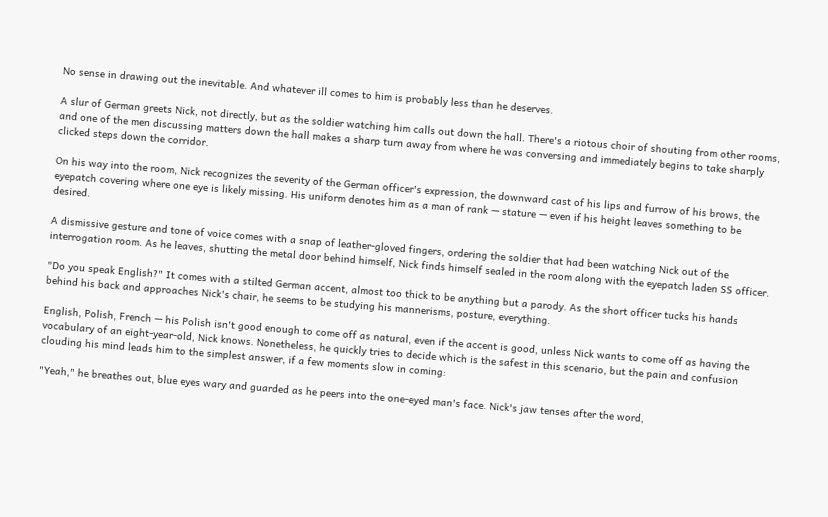No sense in drawing out the inevitable. And whatever ill comes to him is probably less than he deserves.

A slur of German greets Nick, not directly, but as the soldier watching him calls out down the hall. There's a riotous choir of shouting from other rooms, and one of the men discussing matters down the hall makes a sharp turn away from where he was conversing and immediately begins to take sharply clicked steps down the corridor.

On his way into the room, Nick recognizes the severity of the German officer's expression, the downward cast of his lips and furrow of his brows, the eyepatch covering where one eye is likely missing. His uniform denotes him as a man of rank — stature — even if his height leaves something to be desired.

A dismissive gesture and tone of voice comes with a snap of leather-gloved fingers, ordering the soldier that had been watching Nick out of the interrogation room. As he leaves, shutting the metal door behind himself, Nick finds himself sealed in the room along with the eyepatch laden SS officer.

"Do you speak English?" It comes with a stilted German accent, almost too thick to be anything but a parody. As the short officer tucks his hands behind his back and approaches Nick's chair, he seems to be studying his mannerisms, posture, everything.

English, Polish, French — his Polish isn't good enough to come off as natural, even if the accent is good, unless Nick wants to come off as having the vocabulary of an eight-year-old, Nick knows. Nonetheless, he quickly tries to decide which is the safest in this scenario, but the pain and confusion clouding his mind leads him to the simplest answer, if a few moments slow in coming:

"Yeah," he breathes out, blue eyes wary and guarded as he peers into the one-eyed man's face. Nick's jaw tenses after the word,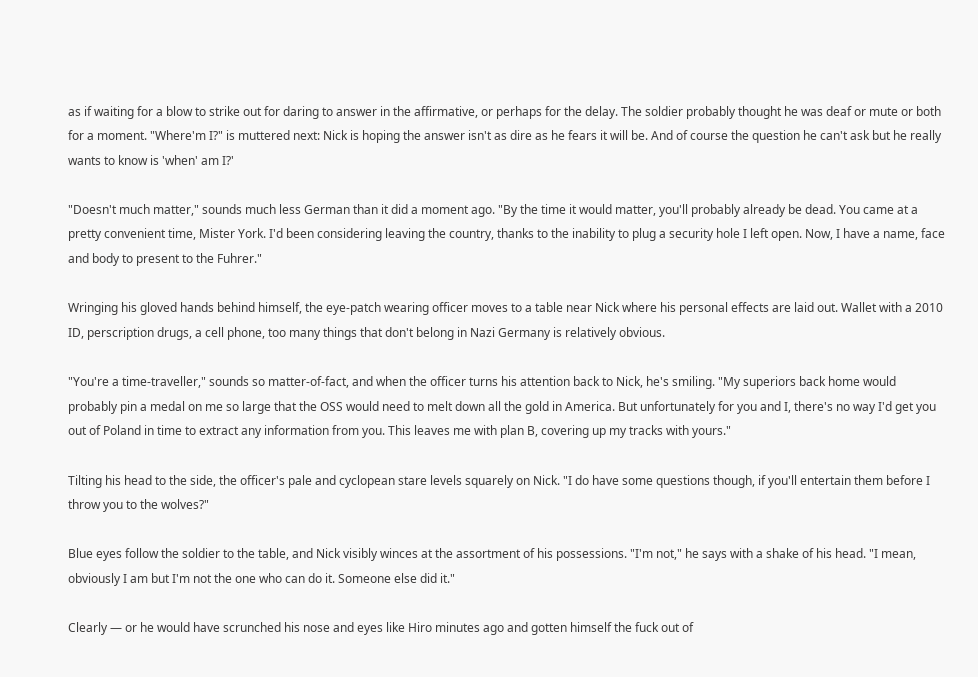as if waiting for a blow to strike out for daring to answer in the affirmative, or perhaps for the delay. The soldier probably thought he was deaf or mute or both for a moment. "Where'm I?" is muttered next: Nick is hoping the answer isn't as dire as he fears it will be. And of course the question he can't ask but he really wants to know is 'when' am I?'

"Doesn't much matter," sounds much less German than it did a moment ago. "By the time it would matter, you'll probably already be dead. You came at a pretty convenient time, Mister York. I'd been considering leaving the country, thanks to the inability to plug a security hole I left open. Now, I have a name, face and body to present to the Fuhrer."

Wringing his gloved hands behind himself, the eye-patch wearing officer moves to a table near Nick where his personal effects are laid out. Wallet with a 2010 ID, perscription drugs, a cell phone, too many things that don't belong in Nazi Germany is relatively obvious.

"You're a time-traveller," sounds so matter-of-fact, and when the officer turns his attention back to Nick, he's smiling. "My superiors back home would probably pin a medal on me so large that the OSS would need to melt down all the gold in America. But unfortunately for you and I, there's no way I'd get you out of Poland in time to extract any information from you. This leaves me with plan B, covering up my tracks with yours."

Tilting his head to the side, the officer's pale and cyclopean stare levels squarely on Nick. "I do have some questions though, if you'll entertain them before I throw you to the wolves?"

Blue eyes follow the soldier to the table, and Nick visibly winces at the assortment of his possessions. "I'm not," he says with a shake of his head. "I mean, obviously I am but I'm not the one who can do it. Someone else did it."

Clearly — or he would have scrunched his nose and eyes like Hiro minutes ago and gotten himself the fuck out of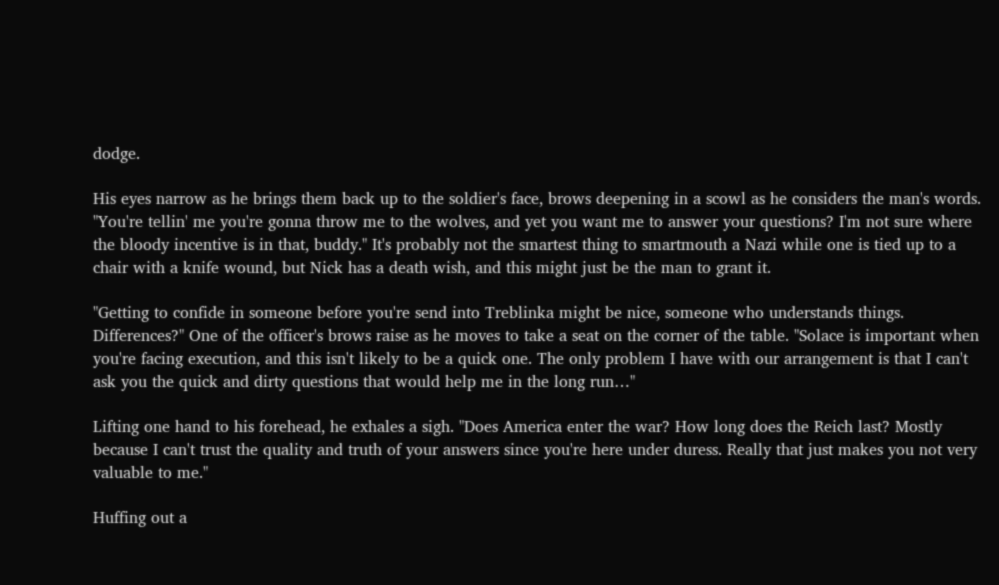dodge.

His eyes narrow as he brings them back up to the soldier's face, brows deepening in a scowl as he considers the man's words. "You're tellin' me you're gonna throw me to the wolves, and yet you want me to answer your questions? I'm not sure where the bloody incentive is in that, buddy." It's probably not the smartest thing to smartmouth a Nazi while one is tied up to a chair with a knife wound, but Nick has a death wish, and this might just be the man to grant it.

"Getting to confide in someone before you're send into Treblinka might be nice, someone who understands things. Differences?" One of the officer's brows raise as he moves to take a seat on the corner of the table. "Solace is important when you're facing execution, and this isn't likely to be a quick one. The only problem I have with our arrangement is that I can't ask you the quick and dirty questions that would help me in the long run…"

Lifting one hand to his forehead, he exhales a sigh. "Does America enter the war? How long does the Reich last? Mostly because I can't trust the quality and truth of your answers since you're here under duress. Really that just makes you not very valuable to me."

Huffing out a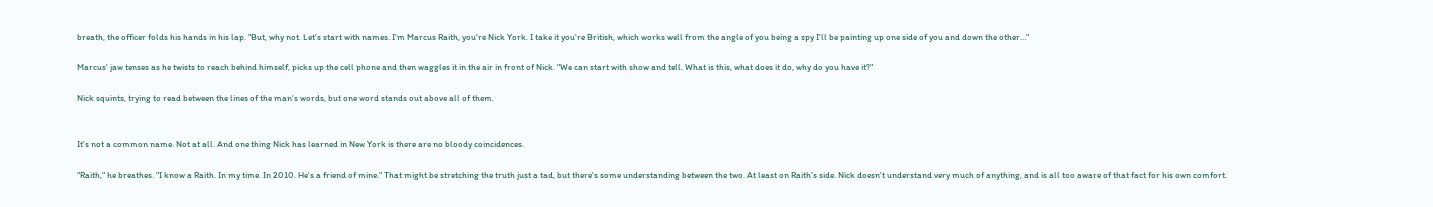breath, the officer folds his hands in his lap. "But, why not. Let's start with names. I'm Marcus Raith, you're Nick York. I take it you're British, which works well from the angle of you being a spy I'll be painting up one side of you and down the other…"

Marcus' jaw tenses as he twists to reach behind himself, picks up the cell phone and then waggles it in the air in front of Nick. "We can start with show and tell. What is this, what does it do, why do you have it?"

Nick squints, trying to read between the lines of the man's words, but one word stands out above all of them.


It's not a common name. Not at all. And one thing Nick has learned in New York is there are no bloody coincidences.

"Raith," he breathes. "I know a Raith. In my time. In 2010. He's a friend of mine." That might be stretching the truth just a tad, but there's some understanding between the two. At least on Raith's side. Nick doesn't understand very much of anything, and is all too aware of that fact for his own comfort.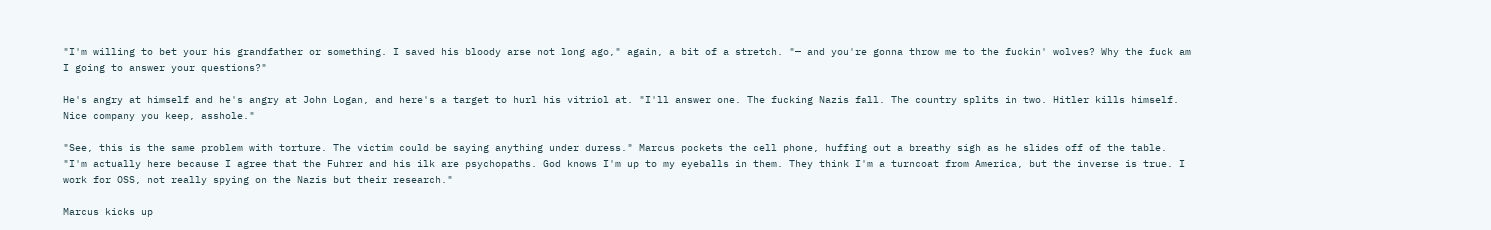"I'm willing to bet your his grandfather or something. I saved his bloody arse not long ago," again, a bit of a stretch. "— and you're gonna throw me to the fuckin' wolves? Why the fuck am I going to answer your questions?"

He's angry at himself and he's angry at John Logan, and here's a target to hurl his vitriol at. "I'll answer one. The fucking Nazis fall. The country splits in two. Hitler kills himself. Nice company you keep, asshole."

"See, this is the same problem with torture. The victim could be saying anything under duress." Marcus pockets the cell phone, huffing out a breathy sigh as he slides off of the table. "I'm actually here because I agree that the Fuhrer and his ilk are psychopaths. God knows I'm up to my eyeballs in them. They think I'm a turncoat from America, but the inverse is true. I work for OSS, not really spying on the Nazis but their research."

Marcus kicks up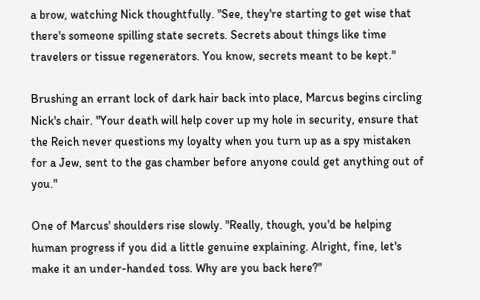a brow, watching Nick thoughtfully. "See, they're starting to get wise that there's someone spilling state secrets. Secrets about things like time travelers or tissue regenerators. You know, secrets meant to be kept."

Brushing an errant lock of dark hair back into place, Marcus begins circling Nick's chair. "Your death will help cover up my hole in security, ensure that the Reich never questions my loyalty when you turn up as a spy mistaken for a Jew, sent to the gas chamber before anyone could get anything out of you."

One of Marcus' shoulders rise slowly. "Really, though, you'd be helping human progress if you did a little genuine explaining. Alright, fine, let's make it an under-handed toss. Why are you back here?"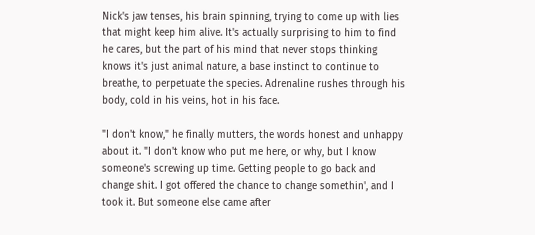Nick's jaw tenses, his brain spinning, trying to come up with lies that might keep him alive. It's actually surprising to him to find he cares, but the part of his mind that never stops thinking knows it's just animal nature, a base instinct to continue to breathe, to perpetuate the species. Adrenaline rushes through his body, cold in his veins, hot in his face.

"I don't know," he finally mutters, the words honest and unhappy about it. "I don't know who put me here, or why, but I know someone's screwing up time. Getting people to go back and change shit. I got offered the chance to change somethin', and I took it. But someone else came after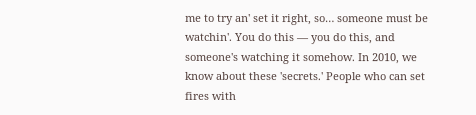me to try an' set it right, so… someone must be watchin'. You do this — you do this, and someone's watching it somehow. In 2010, we know about these 'secrets.' People who can set fires with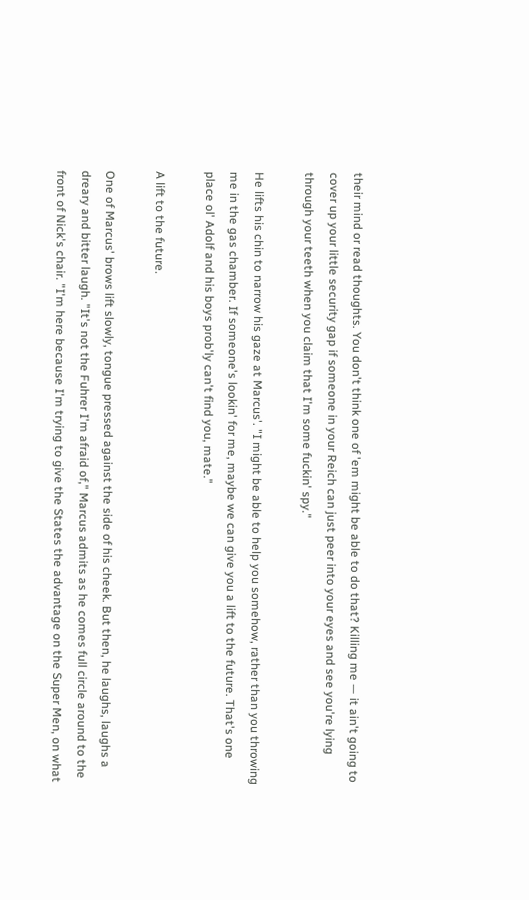their mind or read thoughts. You don't think one of 'em might be able to do that? Killing me — it ain't going to cover up your little security gap if someone in your Reich can just peer into your eyes and see you're lying through your teeth when you claim that I'm some fuckin' spy."

He lifts his chin to narrow his gaze at Marcus'. "I might be able to help you somehow, rather than you throwing me in the gas chamber. If someone's lookin' for me, maybe we can give you a lift to the future. That's one place ol' Adolf and his boys prob'ly can't find you, mate."

A lift to the future.

One of Marcus' brows lift slowly, tongue pressed against the side of his cheek. But then, he laughs, laughs a dreary and bitter laugh. "It's not the Fuhrer I'm afraid of," Marcus admits as he comes full circle around to the front of Nick's chair. "I'm here because I'm trying to give the States the advantage on the Super Men, on what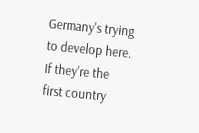Germany's trying to develop here. If they're the first country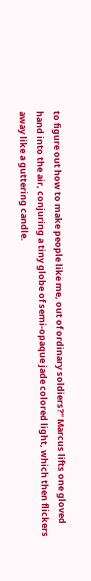to figure out how to make people like me, out of ordinary soldiers?" Marcus lifts one gloved hand into the air, conjuring a tiny globe of semi-opaque jade colored light, which then flickers away like a guttering candle.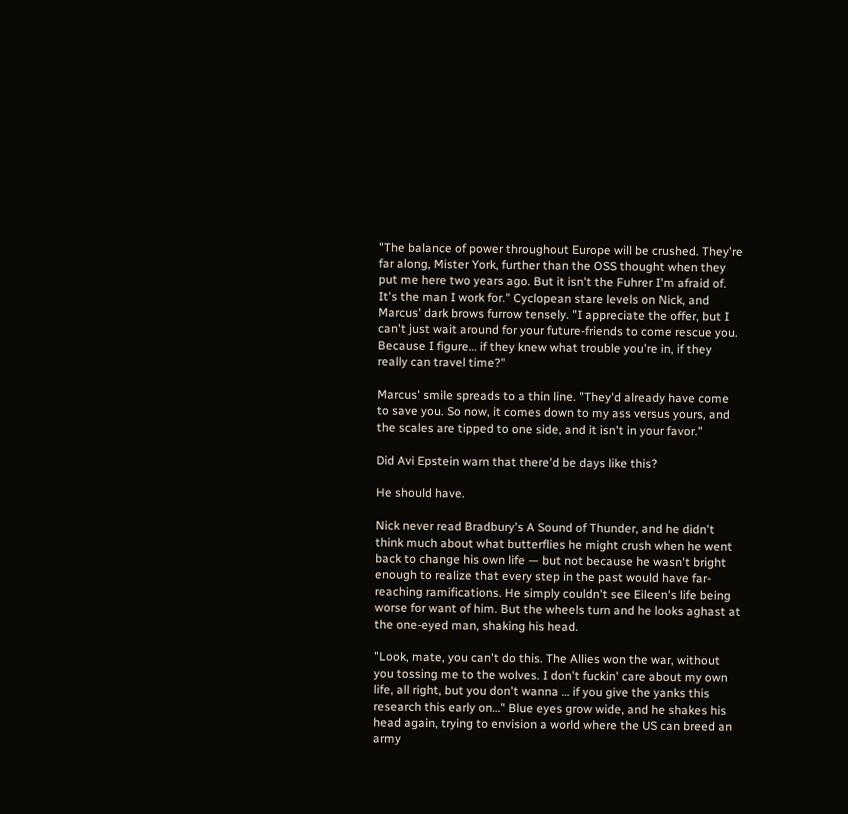"The balance of power throughout Europe will be crushed. They're far along, Mister York, further than the OSS thought when they put me here two years ago. But it isn't the Fuhrer I'm afraid of. It's the man I work for." Cyclopean stare levels on Nick, and Marcus' dark brows furrow tensely. "I appreciate the offer, but I can't just wait around for your future-friends to come rescue you. Because I figure… if they knew what trouble you're in, if they really can travel time?"

Marcus' smile spreads to a thin line. "They'd already have come to save you. So now, it comes down to my ass versus yours, and the scales are tipped to one side, and it isn't in your favor."

Did Avi Epstein warn that there'd be days like this?

He should have.

Nick never read Bradbury's A Sound of Thunder, and he didn't think much about what butterflies he might crush when he went back to change his own life — but not because he wasn't bright enough to realize that every step in the past would have far-reaching ramifications. He simply couldn't see Eileen's life being worse for want of him. But the wheels turn and he looks aghast at the one-eyed man, shaking his head.

"Look, mate, you can't do this. The Allies won the war, without you tossing me to the wolves. I don't fuckin' care about my own life, all right, but you don't wanna … if you give the yanks this research this early on…" Blue eyes grow wide, and he shakes his head again, trying to envision a world where the US can breed an army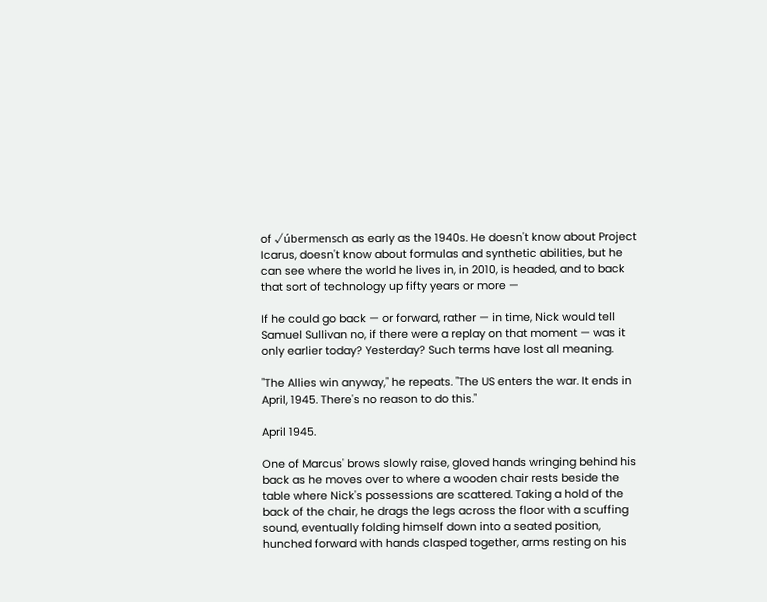of √úbermensch as early as the 1940s. He doesn't know about Project Icarus, doesn't know about formulas and synthetic abilities, but he can see where the world he lives in, in 2010, is headed, and to back that sort of technology up fifty years or more —

If he could go back — or forward, rather — in time, Nick would tell Samuel Sullivan no, if there were a replay on that moment — was it only earlier today? Yesterday? Such terms have lost all meaning.

"The Allies win anyway," he repeats. "The US enters the war. It ends in April, 1945. There's no reason to do this."

April 1945.

One of Marcus' brows slowly raise, gloved hands wringing behind his back as he moves over to where a wooden chair rests beside the table where Nick's possessions are scattered. Taking a hold of the back of the chair, he drags the legs across the floor with a scuffing sound, eventually folding himself down into a seated position, hunched forward with hands clasped together, arms resting on his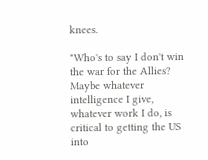knees.

"Who's to say I don't win the war for the Allies? Maybe whatever intelligence I give, whatever work I do, is critical to getting the US into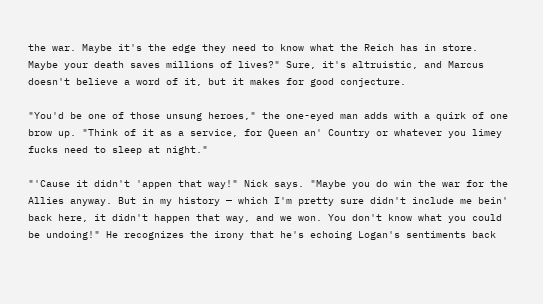the war. Maybe it's the edge they need to know what the Reich has in store. Maybe your death saves millions of lives?" Sure, it's altruistic, and Marcus doesn't believe a word of it, but it makes for good conjecture.

"You'd be one of those unsung heroes," the one-eyed man adds with a quirk of one brow up. "Think of it as a service, for Queen an' Country or whatever you limey fucks need to sleep at night."

"'Cause it didn't 'appen that way!" Nick says. "Maybe you do win the war for the Allies anyway. But in my history — which I'm pretty sure didn't include me bein' back here, it didn't happen that way, and we won. You don't know what you could be undoing!" He recognizes the irony that he's echoing Logan's sentiments back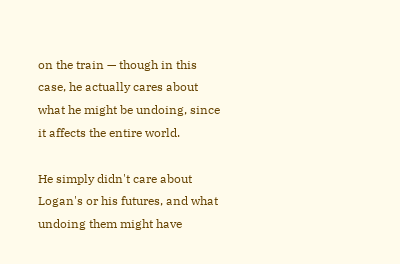on the train — though in this case, he actually cares about what he might be undoing, since it affects the entire world.

He simply didn't care about Logan's or his futures, and what undoing them might have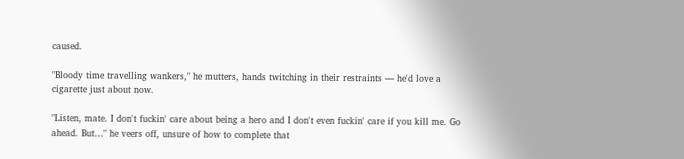caused.

"Bloody time travelling wankers," he mutters, hands twitching in their restraints — he'd love a cigarette just about now.

"Listen, mate. I don't fuckin' care about being a hero and I don't even fuckin' care if you kill me. Go ahead. But…" he veers off, unsure of how to complete that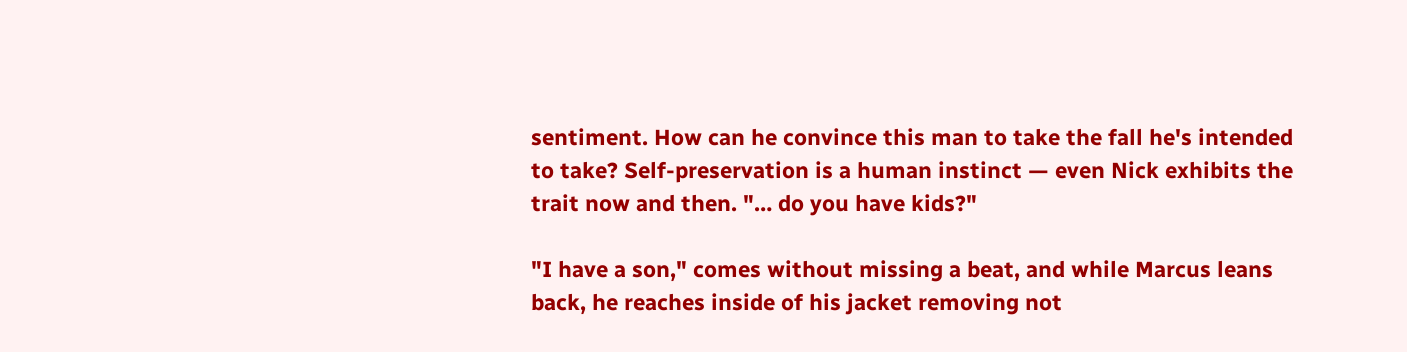sentiment. How can he convince this man to take the fall he's intended to take? Self-preservation is a human instinct — even Nick exhibits the trait now and then. "… do you have kids?"

"I have a son," comes without missing a beat, and while Marcus leans back, he reaches inside of his jacket removing not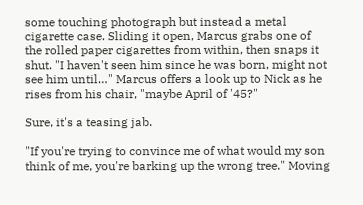some touching photograph but instead a metal cigarette case. Sliding it open, Marcus grabs one of the rolled paper cigarettes from within, then snaps it shut. "I haven't seen him since he was born, might not see him until…" Marcus offers a look up to Nick as he rises from his chair, "maybe April of '45?"

Sure, it's a teasing jab.

"If you're trying to convince me of what would my son think of me, you're barking up the wrong tree." Moving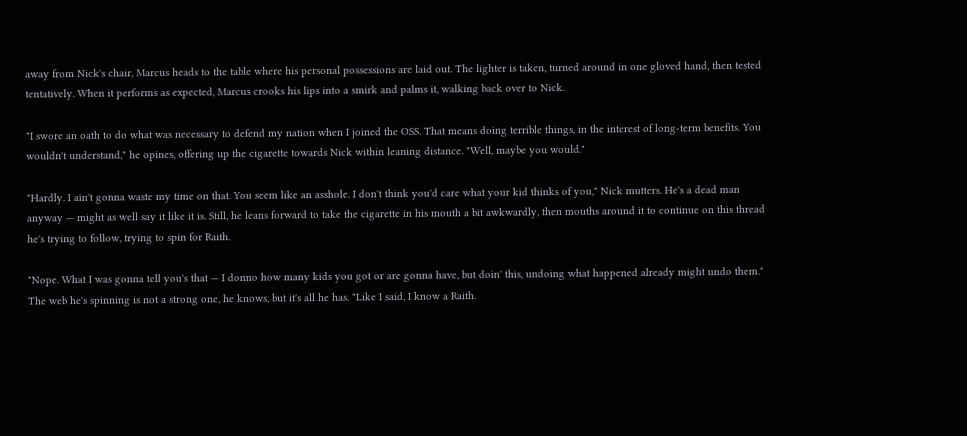away from Nick's chair, Marcus heads to the table where his personal possessions are laid out. The lighter is taken, turned around in one gloved hand, then tested tentatively. When it performs as expected, Marcus crooks his lips into a smirk and palms it, walking back over to Nick.

"I swore an oath to do what was necessary to defend my nation when I joined the OSS. That means doing terrible things, in the interest of long-term benefits. You wouldn't understand," he opines, offering up the cigarette towards Nick within leaning distance. "Well, maybe you would."

"Hardly. I ain't gonna waste my time on that. You seem like an asshole. I don't think you'd care what your kid thinks of you," Nick mutters. He's a dead man anyway — might as well say it like it is. Still, he leans forward to take the cigarette in his mouth a bit awkwardly, then mouths around it to continue on this thread he's trying to follow, trying to spin for Raith.

"Nope. What I was gonna tell you's that — I donno how many kids you got or are gonna have, but doin' this, undoing what happened already might undo them." The web he's spinning is not a strong one, he knows, but it's all he has. "Like I said, I know a Raith.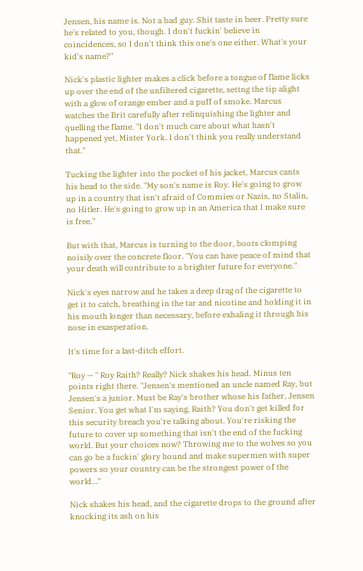Jensen, his name is. Not a bad guy. Shit taste in beer. Pretty sure he's related to you, though. I don't fuckin' believe in coincidences, so I don't think this one's one either. What's your kid's name?"

Nick's plastic lighter makes a click before a tongue of flame licks up over the end of the unfiltered cigarette, settng the tip alight with a glow of orange ember and a puff of smoke. Marcus watches the Brit carefully after relinquishing the lighter and quelling the flame. "I don't much care about what hasn't happened yet, Mister York. I don't think you really understand that."

Tucking the lighter into the pocket of his jacket, Marcus cants his head to the side. "My son's name is Roy. He's going to grow up in a country that isn't afraid of Commies or Nazis, no Stalin, no Hitler. He's going to grow up in an America that I make sure is free."

But with that, Marcus is turning to the door, boots clomping noisily over the concrete floor. "You can have peace of mind that your death will contribute to a brighter future for everyone."

Nick's eyes narrow and he takes a deep drag of the cigarette to get it to catch, breathing in the tar and nicotine and holding it in his mouth longer than necessary, before exhaling it through his nose in exasperation.

It's time for a last-ditch effort.

"Roy — " Roy Raith? Really? Nick shakes his head. Minus ten points right there. "Jensen's mentioned an uncle named Ray, but Jensen's a junior. Must be Ray's brother whose his father, Jensen Senior. You get what I'm saying, Raith? You don't get killed for this security breach you're talking about. You're risking the future to cover up something that isn't the end of the fucking world. But your choices now? Throwing me to the wolves so you can go be a fuckin' glory hound and make supermen with super powers so your country can be the strongest power of the world…"

Nick shakes his head, and the cigarette drops to the ground after knocking its ash on his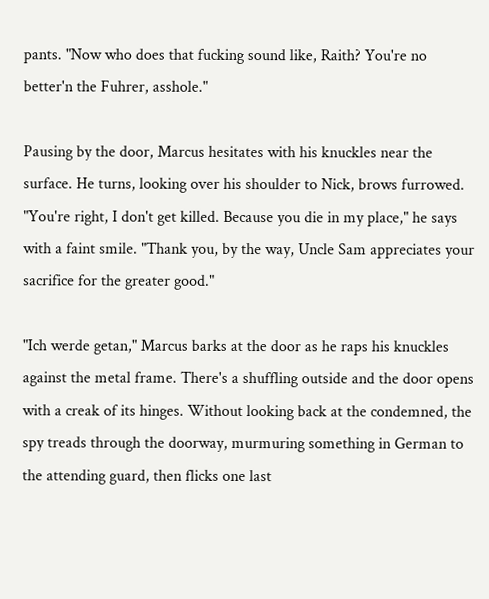pants. "Now who does that fucking sound like, Raith? You're no better'n the Fuhrer, asshole."

Pausing by the door, Marcus hesitates with his knuckles near the surface. He turns, looking over his shoulder to Nick, brows furrowed. "You're right, I don't get killed. Because you die in my place," he says with a faint smile. "Thank you, by the way, Uncle Sam appreciates your sacrifice for the greater good."

"Ich werde getan," Marcus barks at the door as he raps his knuckles against the metal frame. There's a shuffling outside and the door opens with a creak of its hinges. Without looking back at the condemned, the spy treads through the doorway, murmuring something in German to the attending guard, then flicks one last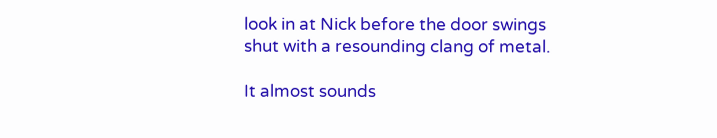look in at Nick before the door swings shut with a resounding clang of metal.

It almost sounds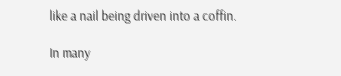like a nail being driven into a coffin.

In many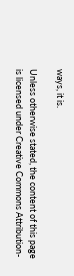ways, it is.

Unless otherwise stated, the content of this page is licensed under Creative Commons Attribution-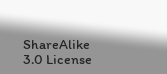ShareAlike 3.0 License